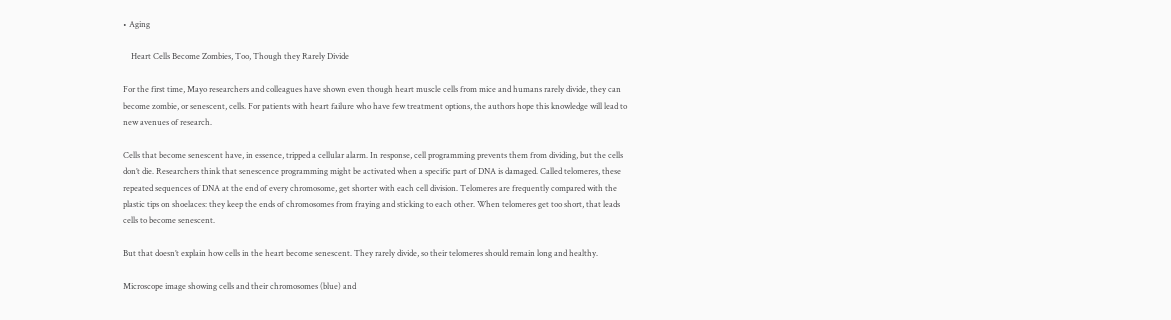• Aging

    Heart Cells Become Zombies, Too, Though they Rarely Divide

For the first time, Mayo researchers and colleagues have shown even though heart muscle cells from mice and humans rarely divide, they can become zombie, or senescent, cells. For patients with heart failure who have few treatment options, the authors hope this knowledge will lead to new avenues of research.

Cells that become senescent have, in essence, tripped a cellular alarm. In response, cell programming prevents them from dividing, but the cells don’t die. Researchers think that senescence programming might be activated when a specific part of DNA is damaged. Called telomeres, these repeated sequences of DNA at the end of every chromosome, get shorter with each cell division. Telomeres are frequently compared with the plastic tips on shoelaces: they keep the ends of chromosomes from fraying and sticking to each other. When telomeres get too short, that leads cells to become senescent.

But that doesn’t explain how cells in the heart become senescent. They rarely divide, so their telomeres should remain long and healthy.

Microscope image showing cells and their chromosomes (blue) and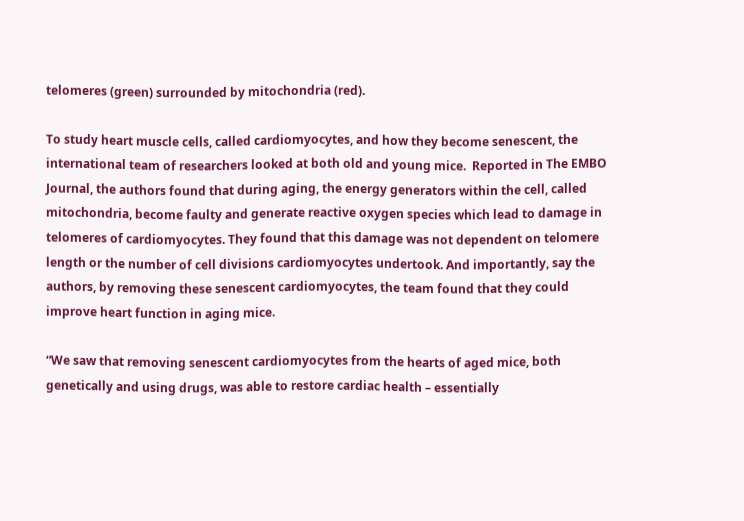telomeres (green) surrounded by mitochondria (red).

To study heart muscle cells, called cardiomyocytes, and how they become senescent, the international team of researchers looked at both old and young mice.  Reported in The EMBO Journal, the authors found that during aging, the energy generators within the cell, called mitochondria, become faulty and generate reactive oxygen species which lead to damage in telomeres of cardiomyocytes. They found that this damage was not dependent on telomere length or the number of cell divisions cardiomyocytes undertook. And importantly, say the authors, by removing these senescent cardiomyocytes, the team found that they could improve heart function in aging mice.

“We saw that removing senescent cardiomyocytes from the hearts of aged mice, both genetically and using drugs, was able to restore cardiac health – essentially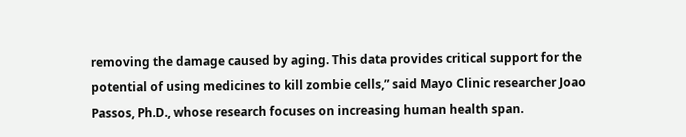removing the damage caused by aging. This data provides critical support for the potential of using medicines to kill zombie cells,” said Mayo Clinic researcher Joao Passos, Ph.D., whose research focuses on increasing human health span.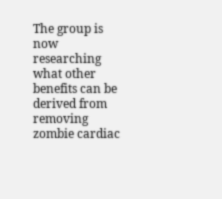The group is now researching what other benefits can be derived from removing zombie cardiac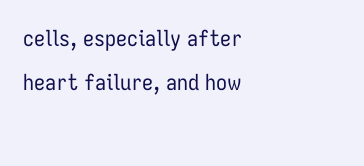cells, especially after heart failure, and how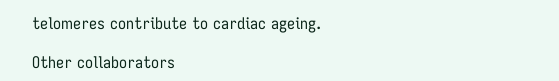telomeres contribute to cardiac ageing.

Other collaborators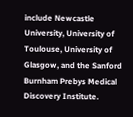include Newcastle University, University of Toulouse, University of Glasgow, and the Sanford Burnham Prebys Medical Discovery Institute.